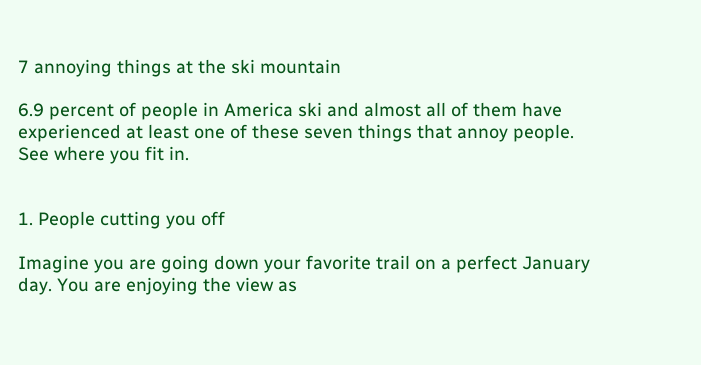7 annoying things at the ski mountain

6.9 percent of people in America ski and almost all of them have experienced at least one of these seven things that annoy people. See where you fit in.


1. People cutting you off

Imagine you are going down your favorite trail on a perfect January day. You are enjoying the view as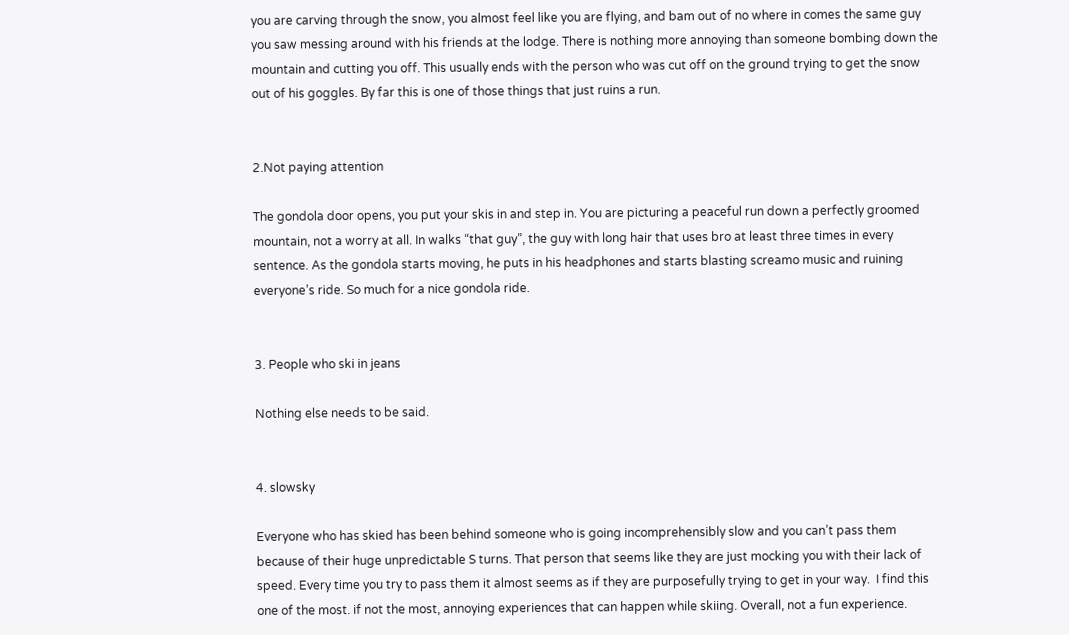you are carving through the snow, you almost feel like you are flying, and bam out of no where in comes the same guy you saw messing around with his friends at the lodge. There is nothing more annoying than someone bombing down the mountain and cutting you off. This usually ends with the person who was cut off on the ground trying to get the snow out of his goggles. By far this is one of those things that just ruins a run.


2.Not paying attention

The gondola door opens, you put your skis in and step in. You are picturing a peaceful run down a perfectly groomed mountain, not a worry at all. In walks “that guy”, the guy with long hair that uses bro at least three times in every sentence. As the gondola starts moving, he puts in his headphones and starts blasting screamo music and ruining everyone’s ride. So much for a nice gondola ride.


3. People who ski in jeans

Nothing else needs to be said.


4. slowsky

Everyone who has skied has been behind someone who is going incomprehensibly slow and you can’t pass them because of their huge unpredictable S turns. That person that seems like they are just mocking you with their lack of speed. Every time you try to pass them it almost seems as if they are purposefully trying to get in your way.  I find this one of the most. if not the most, annoying experiences that can happen while skiing. Overall, not a fun experience.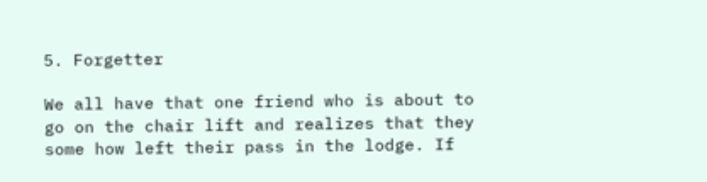5. Forgetter

We all have that one friend who is about to go on the chair lift and realizes that they some how left their pass in the lodge. If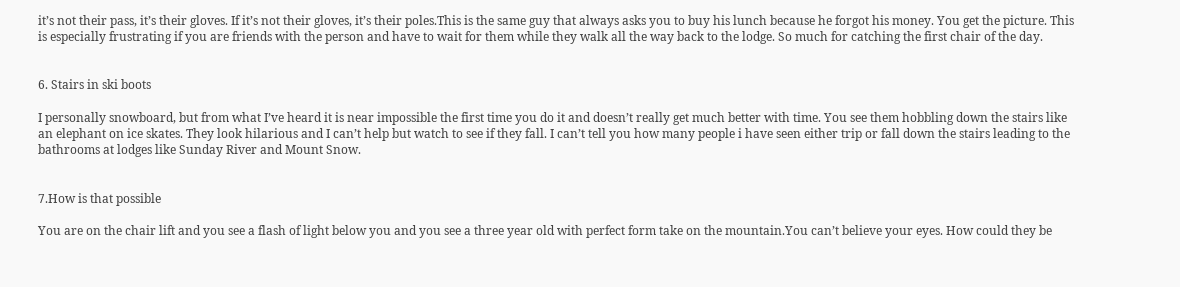it’s not their pass, it’s their gloves. If it’s not their gloves, it’s their poles.This is the same guy that always asks you to buy his lunch because he forgot his money. You get the picture. This is especially frustrating if you are friends with the person and have to wait for them while they walk all the way back to the lodge. So much for catching the first chair of the day.


6. Stairs in ski boots

I personally snowboard, but from what I’ve heard it is near impossible the first time you do it and doesn’t really get much better with time. You see them hobbling down the stairs like an elephant on ice skates. They look hilarious and I can’t help but watch to see if they fall. I can’t tell you how many people i have seen either trip or fall down the stairs leading to the bathrooms at lodges like Sunday River and Mount Snow.


7.How is that possible

You are on the chair lift and you see a flash of light below you and you see a three year old with perfect form take on the mountain.You can’t believe your eyes. How could they be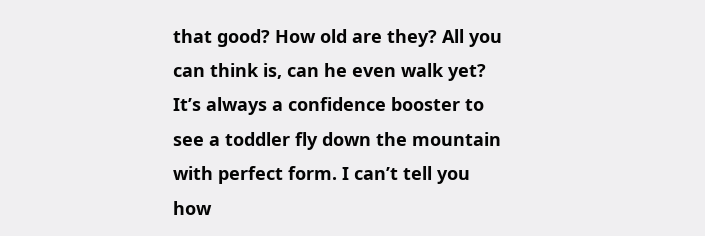that good? How old are they? All you can think is, can he even walk yet? It’s always a confidence booster to see a toddler fly down the mountain with perfect form. I can’t tell you how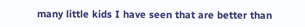many little kids I have seen that are better than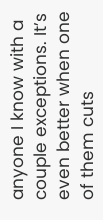anyone I know with a couple exceptions. It’s even better when one of them cuts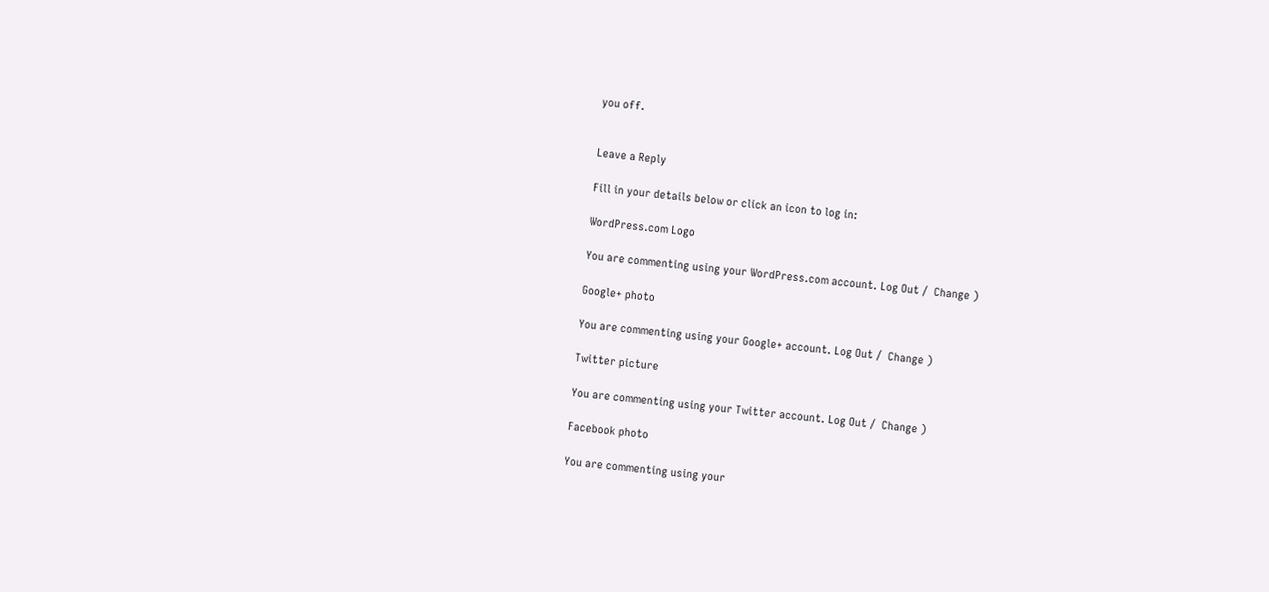you off.


Leave a Reply

Fill in your details below or click an icon to log in:

WordPress.com Logo

You are commenting using your WordPress.com account. Log Out /  Change )

Google+ photo

You are commenting using your Google+ account. Log Out /  Change )

Twitter picture

You are commenting using your Twitter account. Log Out /  Change )

Facebook photo

You are commenting using your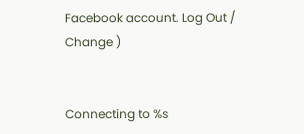Facebook account. Log Out /  Change )


Connecting to %s